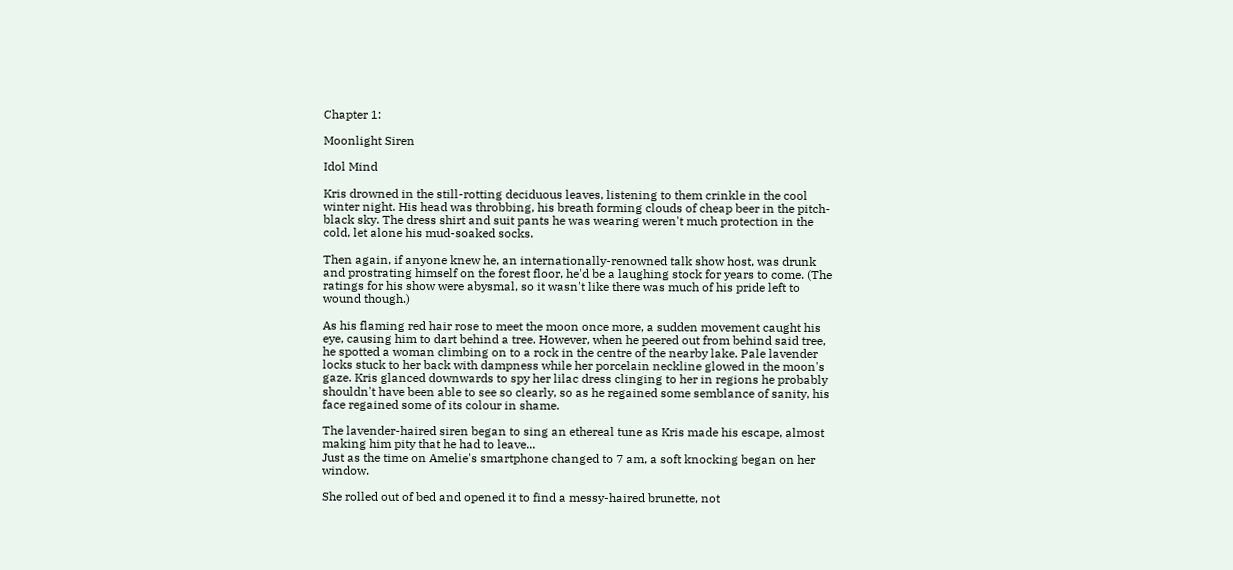Chapter 1:

Moonlight Siren

Idol Mind

Kris drowned in the still-rotting deciduous leaves, listening to them crinkle in the cool winter night. His head was throbbing, his breath forming clouds of cheap beer in the pitch-black sky. The dress shirt and suit pants he was wearing weren't much protection in the cold, let alone his mud-soaked socks.

Then again, if anyone knew he, an internationally-renowned talk show host, was drunk and prostrating himself on the forest floor, he'd be a laughing stock for years to come. (The ratings for his show were abysmal, so it wasn't like there was much of his pride left to wound though.)

As his flaming red hair rose to meet the moon once more, a sudden movement caught his eye, causing him to dart behind a tree. However, when he peered out from behind said tree, he spotted a woman climbing on to a rock in the centre of the nearby lake. Pale lavender locks stuck to her back with dampness while her porcelain neckline glowed in the moon's gaze. Kris glanced downwards to spy her lilac dress clinging to her in regions he probably shouldn't have been able to see so clearly, so as he regained some semblance of sanity, his face regained some of its colour in shame.

The lavender-haired siren began to sing an ethereal tune as Kris made his escape, almost making him pity that he had to leave...
Just as the time on Amelie's smartphone changed to 7 am, a soft knocking began on her window.

She rolled out of bed and opened it to find a messy-haired brunette, not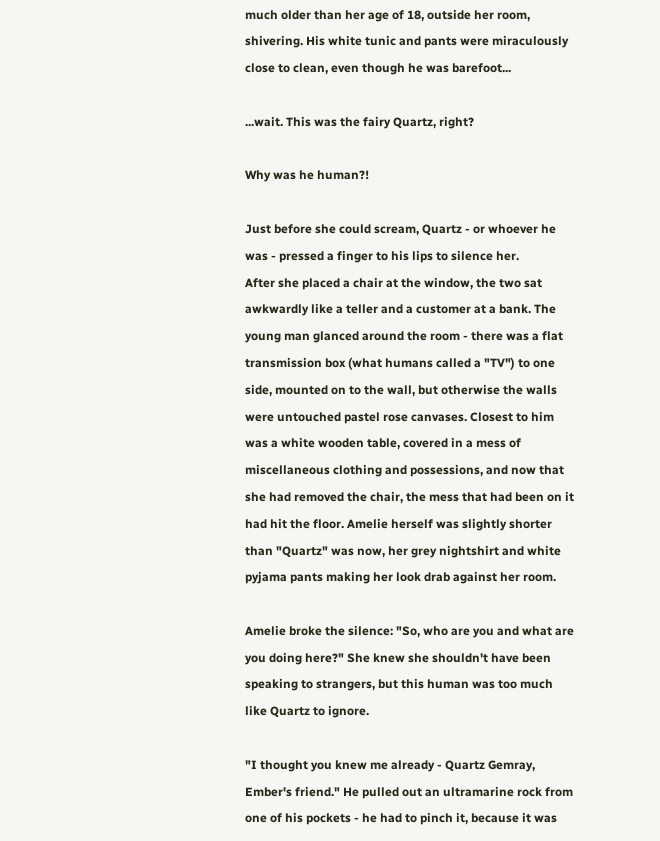much older than her age of 18, outside her room, shivering. His white tunic and pants were miraculously close to clean, even though he was barefoot...

...wait. This was the fairy Quartz, right?

Why was he human?!

Just before she could scream, Quartz - or whoever he was - pressed a finger to his lips to silence her.
After she placed a chair at the window, the two sat awkwardly like a teller and a customer at a bank. The young man glanced around the room - there was a flat transmission box (what humans called a "TV") to one side, mounted on to the wall, but otherwise the walls were untouched pastel rose canvases. Closest to him was a white wooden table, covered in a mess of miscellaneous clothing and possessions, and now that she had removed the chair, the mess that had been on it had hit the floor. Amelie herself was slightly shorter than "Quartz" was now, her grey nightshirt and white pyjama pants making her look drab against her room.

Amelie broke the silence: "So, who are you and what are you doing here?" She knew she shouldn't have been speaking to strangers, but this human was too much like Quartz to ignore.

"I thought you knew me already - Quartz Gemray, Ember's friend." He pulled out an ultramarine rock from one of his pockets - he had to pinch it, because it was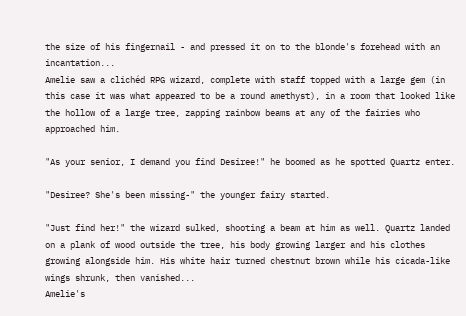the size of his fingernail - and pressed it on to the blonde's forehead with an incantation...
Amelie saw a clichéd RPG wizard, complete with staff topped with a large gem (in this case it was what appeared to be a round amethyst), in a room that looked like the hollow of a large tree, zapping rainbow beams at any of the fairies who approached him.

"As your senior, I demand you find Desiree!" he boomed as he spotted Quartz enter.

"Desiree? She's been missing-" the younger fairy started.

"Just find her!" the wizard sulked, shooting a beam at him as well. Quartz landed on a plank of wood outside the tree, his body growing larger and his clothes growing alongside him. His white hair turned chestnut brown while his cicada-like wings shrunk, then vanished...
Amelie's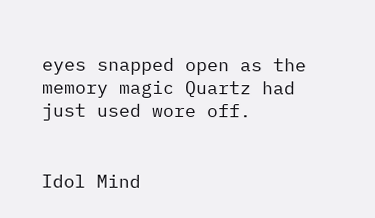eyes snapped open as the memory magic Quartz had just used wore off.


Idol Mind